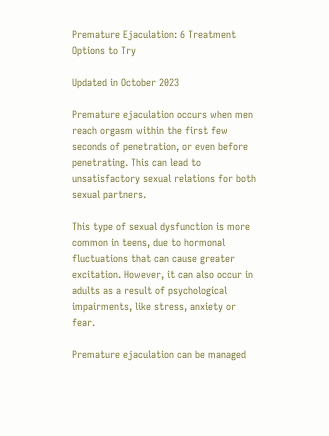Premature Ejaculation: 6 Treatment Options to Try

Updated in October 2023

Premature ejaculation occurs when men reach orgasm within the first few seconds of penetration, or even before penetrating. This can lead to unsatisfactory sexual relations for both sexual partners.

This type of sexual dysfunction is more common in teens, due to hormonal fluctuations that can cause greater excitation. However, it can also occur in adults as a result of psychological impairments, like stress, anxiety or fear.

Premature ejaculation can be managed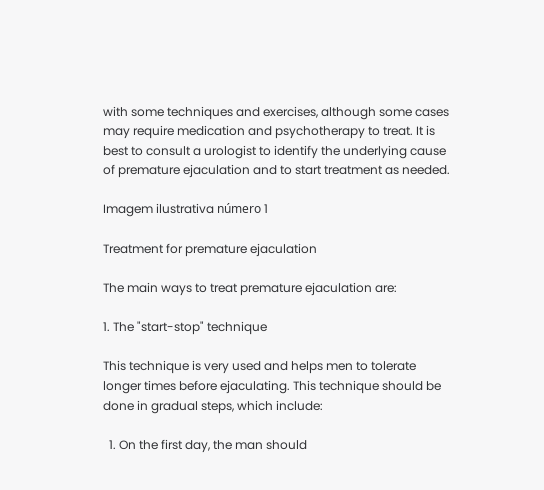with some techniques and exercises, although some cases may require medication and psychotherapy to treat. It is best to consult a urologist to identify the underlying cause of premature ejaculation and to start treatment as needed.

Imagem ilustrativa número 1

Treatment for premature ejaculation

The main ways to treat premature ejaculation are:

1. The "start-stop" technique

This technique is very used and helps men to tolerate longer times before ejaculating. This technique should be done in gradual steps, which include:

  1. On the first day, the man should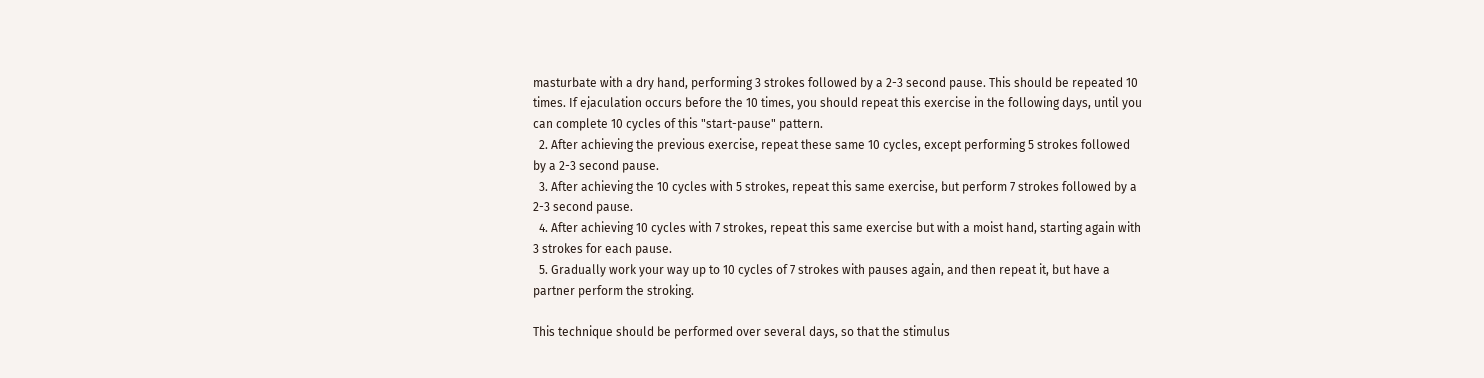masturbate with a dry hand, performing 3 strokes followed by a 2-3 second pause. This should be repeated 10 times. If ejaculation occurs before the 10 times, you should repeat this exercise in the following days, until you can complete 10 cycles of this "start-pause" pattern.
  2. After achieving the previous exercise, repeat these same 10 cycles, except performing 5 strokes followed by a 2-3 second pause.
  3. After achieving the 10 cycles with 5 strokes, repeat this same exercise, but perform 7 strokes followed by a 2-3 second pause.
  4. After achieving 10 cycles with 7 strokes, repeat this same exercise but with a moist hand, starting again with 3 strokes for each pause.
  5. Gradually work your way up to 10 cycles of 7 strokes with pauses again, and then repeat it, but have a partner perform the stroking.

This technique should be performed over several days, so that the stimulus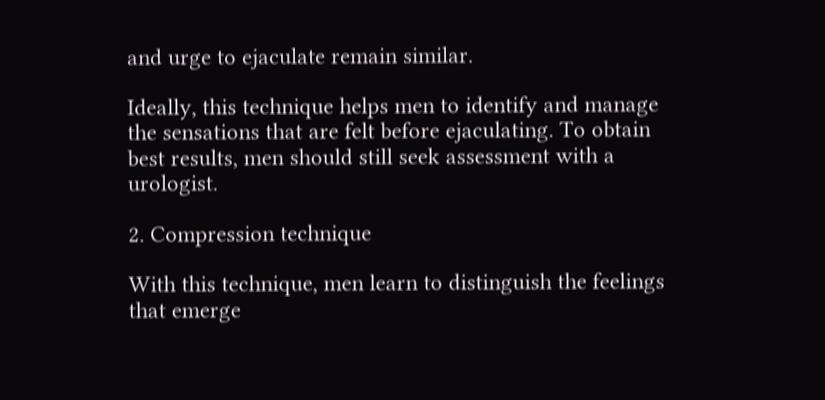and urge to ejaculate remain similar.

Ideally, this technique helps men to identify and manage the sensations that are felt before ejaculating. To obtain best results, men should still seek assessment with a urologist.

2. Compression technique

With this technique, men learn to distinguish the feelings that emerge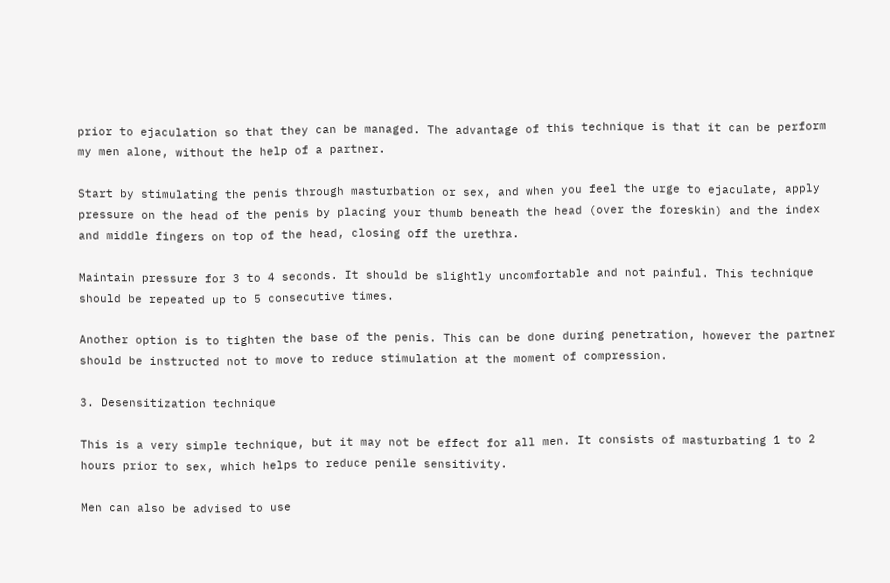prior to ejaculation so that they can be managed. The advantage of this technique is that it can be perform my men alone, without the help of a partner.

Start by stimulating the penis through masturbation or sex, and when you feel the urge to ejaculate, apply pressure on the head of the penis by placing your thumb beneath the head (over the foreskin) and the index and middle fingers on top of the head, closing off the urethra.

Maintain pressure for 3 to 4 seconds. It should be slightly uncomfortable and not painful. This technique should be repeated up to 5 consecutive times.

Another option is to tighten the base of the penis. This can be done during penetration, however the partner should be instructed not to move to reduce stimulation at the moment of compression.

3. Desensitization technique

This is a very simple technique, but it may not be effect for all men. It consists of masturbating 1 to 2 hours prior to sex, which helps to reduce penile sensitivity.

Men can also be advised to use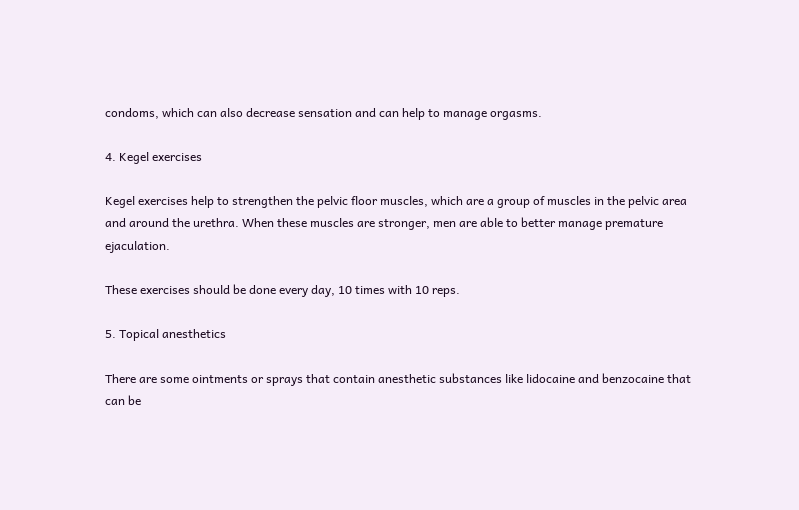condoms, which can also decrease sensation and can help to manage orgasms.

4. Kegel exercises

Kegel exercises help to strengthen the pelvic floor muscles, which are a group of muscles in the pelvic area and around the urethra. When these muscles are stronger, men are able to better manage premature ejaculation.

These exercises should be done every day, 10 times with 10 reps.

5. Topical anesthetics

There are some ointments or sprays that contain anesthetic substances like lidocaine and benzocaine that can be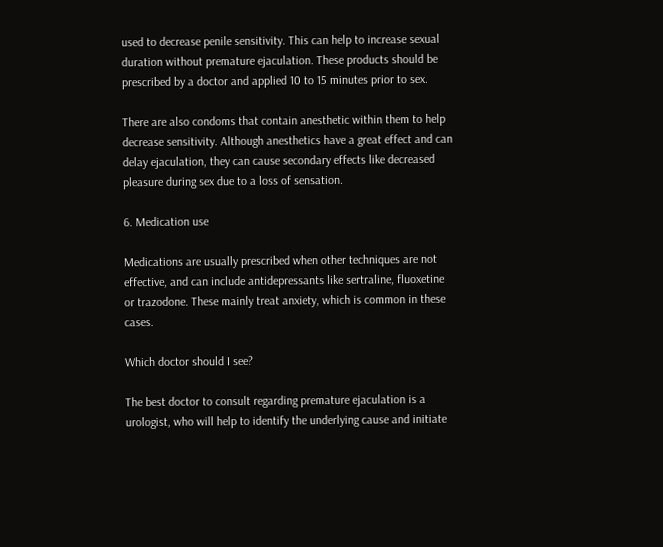used to decrease penile sensitivity. This can help to increase sexual duration without premature ejaculation. These products should be prescribed by a doctor and applied 10 to 15 minutes prior to sex.

There are also condoms that contain anesthetic within them to help decrease sensitivity. Although anesthetics have a great effect and can delay ejaculation, they can cause secondary effects like decreased pleasure during sex due to a loss of sensation.

6. Medication use

Medications are usually prescribed when other techniques are not effective, and can include antidepressants like sertraline, fluoxetine or trazodone. These mainly treat anxiety, which is common in these cases.

Which doctor should I see?

The best doctor to consult regarding premature ejaculation is a urologist, who will help to identify the underlying cause and initiate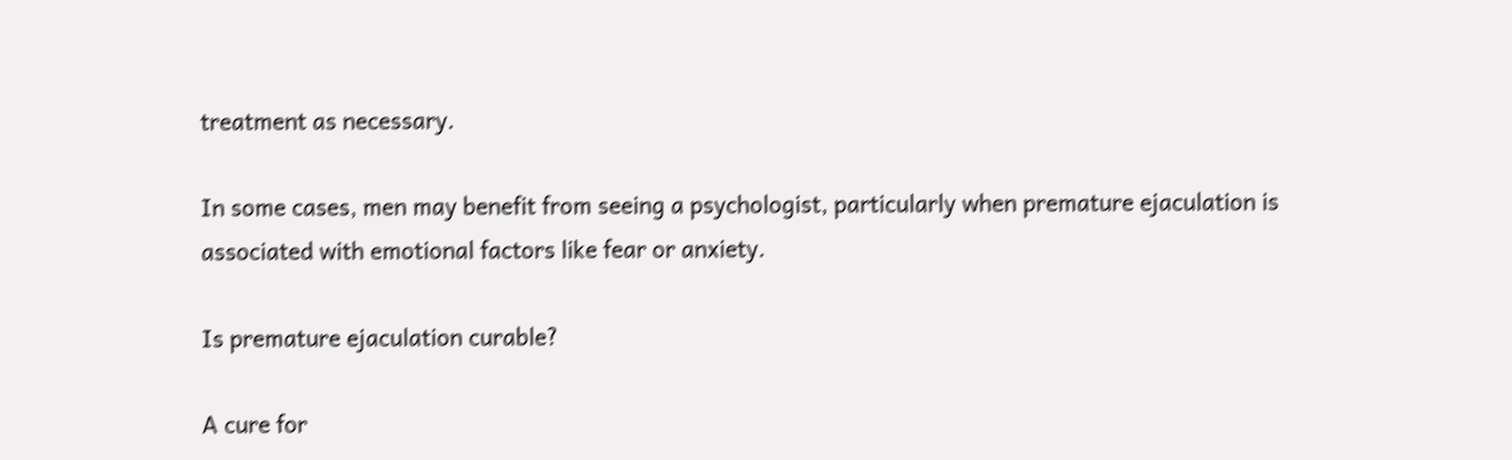treatment as necessary.

In some cases, men may benefit from seeing a psychologist, particularly when premature ejaculation is associated with emotional factors like fear or anxiety.

Is premature ejaculation curable?

A cure for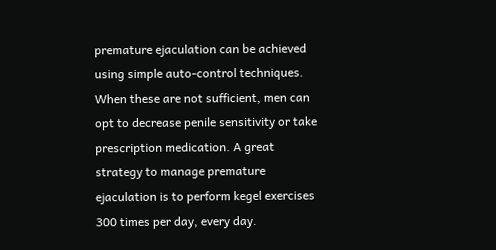premature ejaculation can be achieved using simple auto-control techniques. When these are not sufficient, men can opt to decrease penile sensitivity or take prescription medication. A great strategy to manage premature ejaculation is to perform kegel exercises 300 times per day, every day.